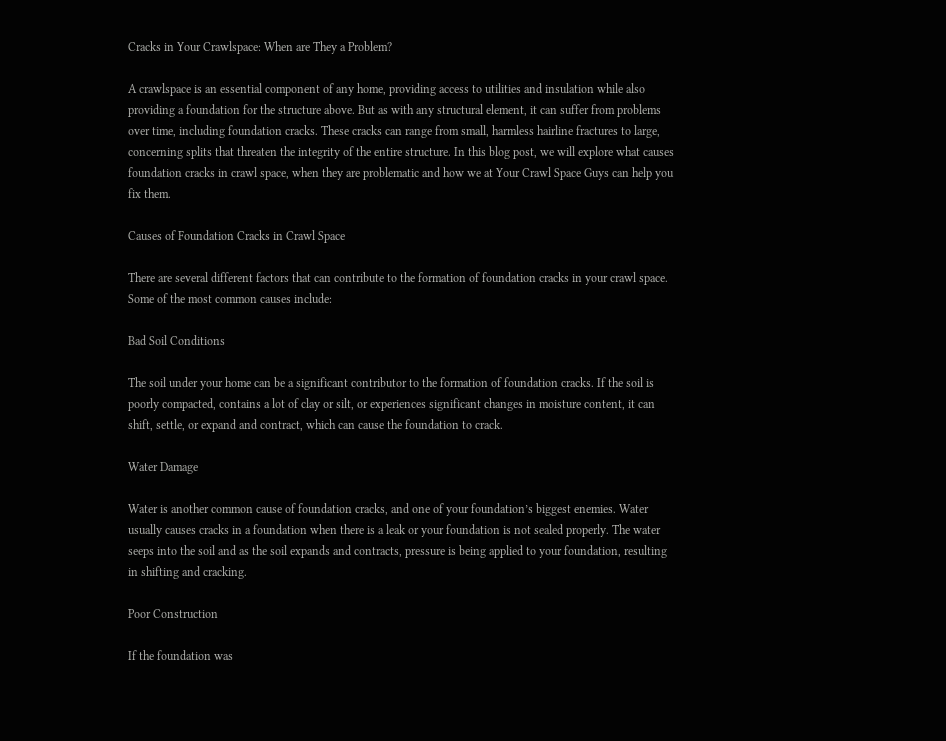Cracks in Your Crawlspace: When are They a Problem?

A crawlspace is an essential component of any home, providing access to utilities and insulation while also providing a foundation for the structure above. But as with any structural element, it can suffer from problems over time, including foundation cracks. These cracks can range from small, harmless hairline fractures to large, concerning splits that threaten the integrity of the entire structure. In this blog post, we will explore what causes foundation cracks in crawl space, when they are problematic and how we at Your Crawl Space Guys can help you fix them.

Causes of Foundation Cracks in Crawl Space

There are several different factors that can contribute to the formation of foundation cracks in your crawl space. Some of the most common causes include:

Bad Soil Conditions

The soil under your home can be a significant contributor to the formation of foundation cracks. If the soil is poorly compacted, contains a lot of clay or silt, or experiences significant changes in moisture content, it can shift, settle, or expand and contract, which can cause the foundation to crack.

Water Damage

Water is another common cause of foundation cracks, and one of your foundation’s biggest enemies. Water usually causes cracks in a foundation when there is a leak or your foundation is not sealed properly. The water seeps into the soil and as the soil expands and contracts, pressure is being applied to your foundation, resulting in shifting and cracking.

Poor Construction

If the foundation was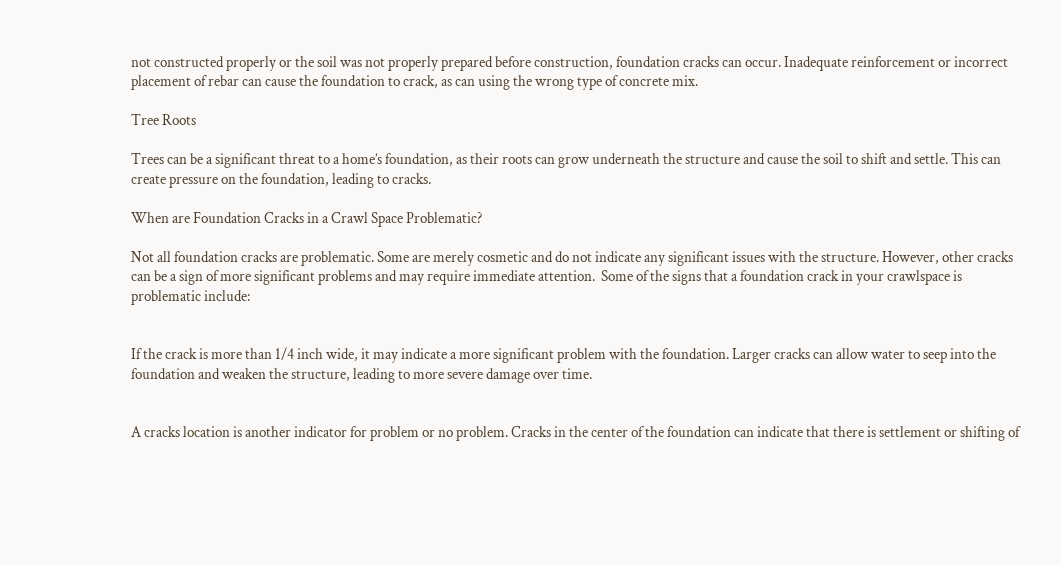not constructed properly or the soil was not properly prepared before construction, foundation cracks can occur. Inadequate reinforcement or incorrect placement of rebar can cause the foundation to crack, as can using the wrong type of concrete mix.

Tree Roots

Trees can be a significant threat to a home’s foundation, as their roots can grow underneath the structure and cause the soil to shift and settle. This can create pressure on the foundation, leading to cracks.

When are Foundation Cracks in a Crawl Space Problematic?

Not all foundation cracks are problematic. Some are merely cosmetic and do not indicate any significant issues with the structure. However, other cracks can be a sign of more significant problems and may require immediate attention.  Some of the signs that a foundation crack in your crawlspace is problematic include:


If the crack is more than 1/4 inch wide, it may indicate a more significant problem with the foundation. Larger cracks can allow water to seep into the foundation and weaken the structure, leading to more severe damage over time.


A cracks location is another indicator for problem or no problem. Cracks in the center of the foundation can indicate that there is settlement or shifting of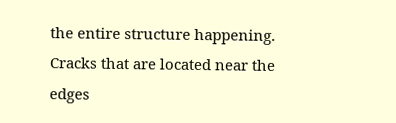the entire structure happening. Cracks that are located near the edges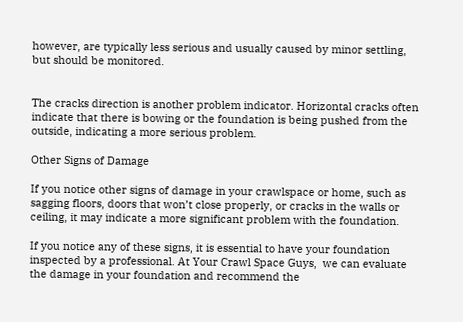however, are typically less serious and usually caused by minor settling, but should be monitored.


The cracks direction is another problem indicator. Horizontal cracks often indicate that there is bowing or the foundation is being pushed from the outside, indicating a more serious problem.

Other Signs of Damage

If you notice other signs of damage in your crawlspace or home, such as sagging floors, doors that won’t close properly, or cracks in the walls or ceiling, it may indicate a more significant problem with the foundation.

If you notice any of these signs, it is essential to have your foundation inspected by a professional. At Your Crawl Space Guys,  we can evaluate the damage in your foundation and recommend the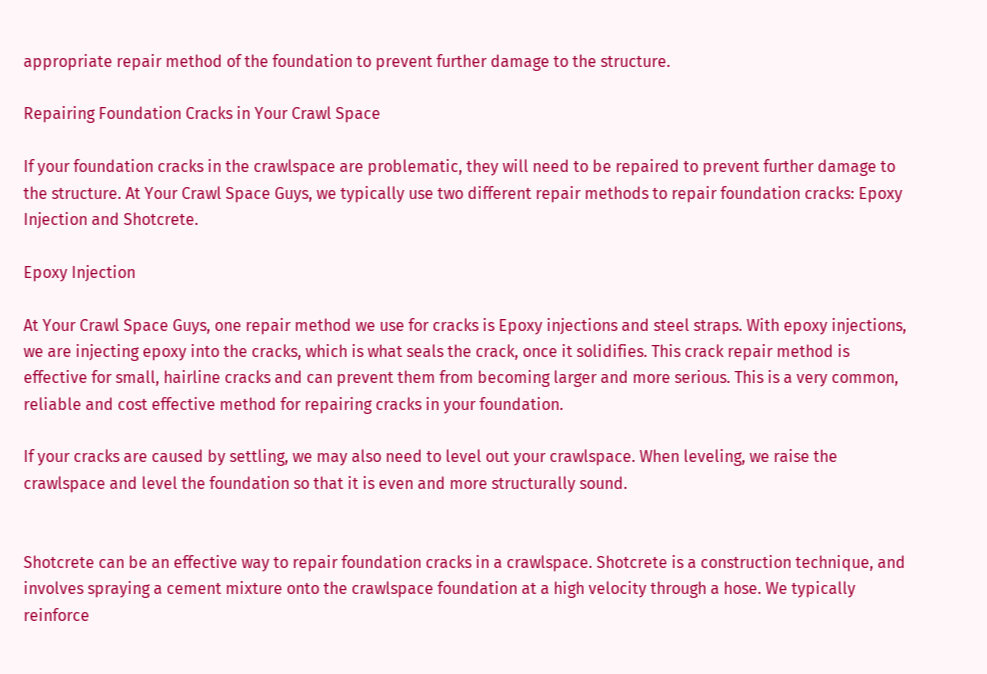appropriate repair method of the foundation to prevent further damage to the structure.

Repairing Foundation Cracks in Your Crawl Space

If your foundation cracks in the crawlspace are problematic, they will need to be repaired to prevent further damage to the structure. At Your Crawl Space Guys, we typically use two different repair methods to repair foundation cracks: Epoxy Injection and Shotcrete.

Epoxy Injection

At Your Crawl Space Guys, one repair method we use for cracks is Epoxy injections and steel straps. With epoxy injections, we are injecting epoxy into the cracks, which is what seals the crack, once it solidifies. This crack repair method is effective for small, hairline cracks and can prevent them from becoming larger and more serious. This is a very common, reliable and cost effective method for repairing cracks in your foundation.

If your cracks are caused by settling, we may also need to level out your crawlspace. When leveling, we raise the crawlspace and level the foundation so that it is even and more structurally sound.


Shotcrete can be an effective way to repair foundation cracks in a crawlspace. Shotcrete is a construction technique, and involves spraying a cement mixture onto the crawlspace foundation at a high velocity through a hose. We typically reinforce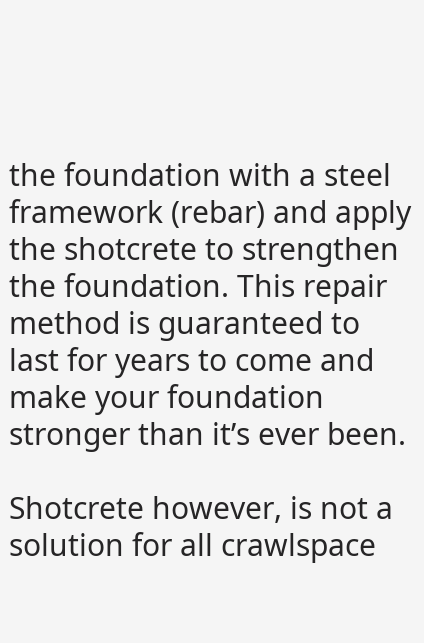the foundation with a steel framework (rebar) and apply the shotcrete to strengthen the foundation. This repair method is guaranteed to last for years to come and make your foundation stronger than it’s ever been.

Shotcrete however, is not a solution for all crawlspace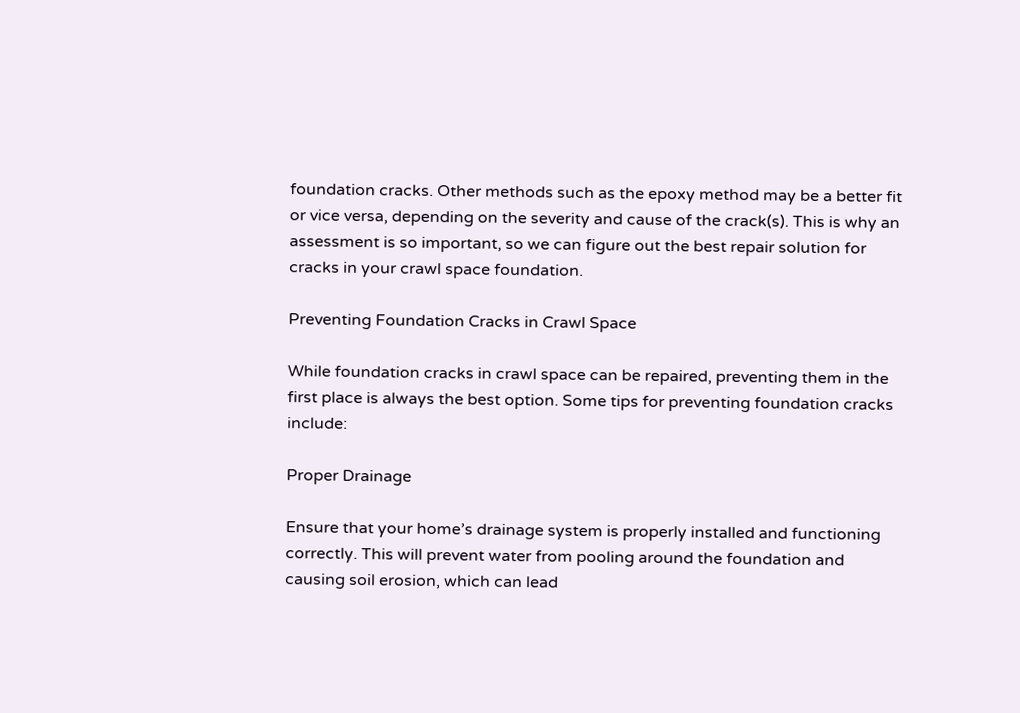foundation cracks. Other methods such as the epoxy method may be a better fit or vice versa, depending on the severity and cause of the crack(s). This is why an assessment is so important, so we can figure out the best repair solution for cracks in your crawl space foundation.

Preventing Foundation Cracks in Crawl Space

While foundation cracks in crawl space can be repaired, preventing them in the first place is always the best option. Some tips for preventing foundation cracks include:

Proper Drainage

Ensure that your home’s drainage system is properly installed and functioning correctly. This will prevent water from pooling around the foundation and causing soil erosion, which can lead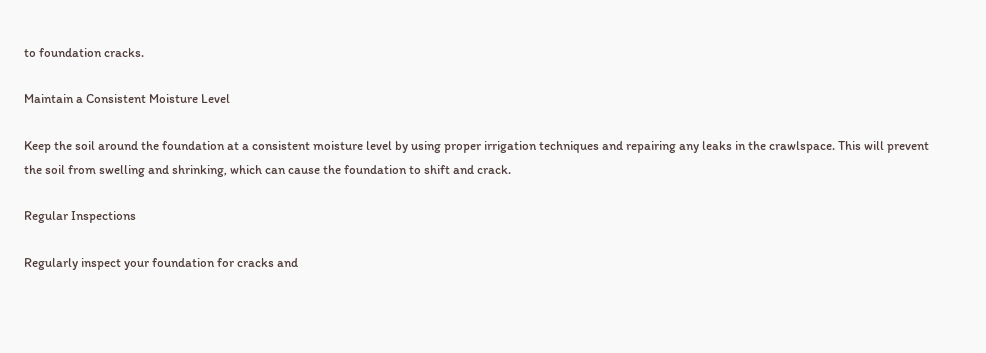to foundation cracks.

Maintain a Consistent Moisture Level

Keep the soil around the foundation at a consistent moisture level by using proper irrigation techniques and repairing any leaks in the crawlspace. This will prevent the soil from swelling and shrinking, which can cause the foundation to shift and crack.

Regular Inspections

Regularly inspect your foundation for cracks and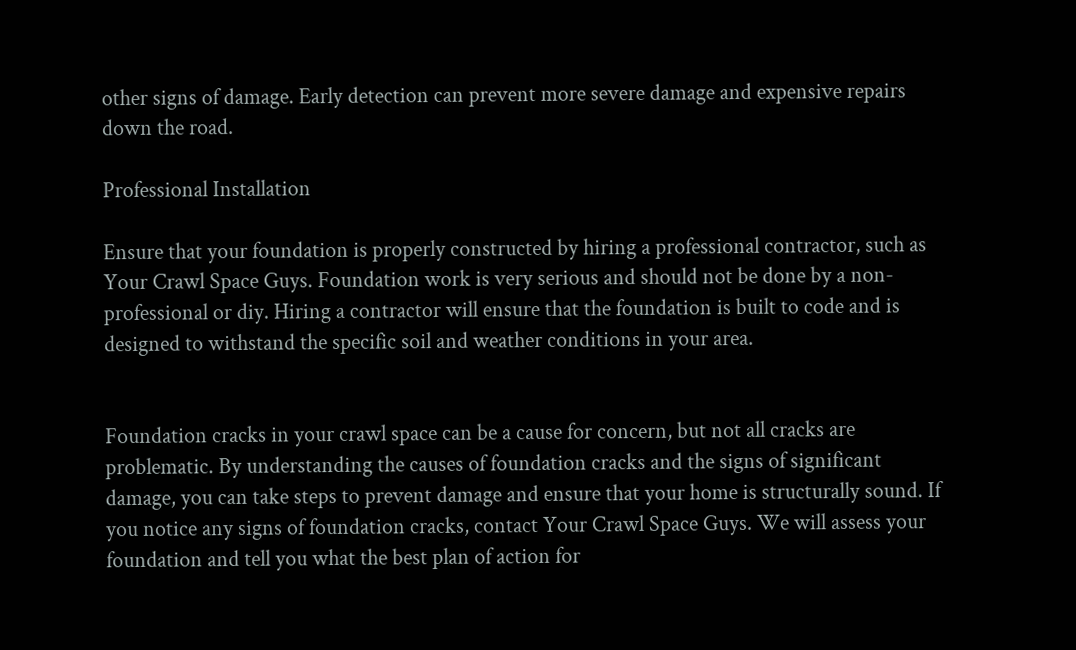other signs of damage. Early detection can prevent more severe damage and expensive repairs down the road.

Professional Installation

Ensure that your foundation is properly constructed by hiring a professional contractor, such as Your Crawl Space Guys. Foundation work is very serious and should not be done by a non-professional or diy. Hiring a contractor will ensure that the foundation is built to code and is designed to withstand the specific soil and weather conditions in your area.


Foundation cracks in your crawl space can be a cause for concern, but not all cracks are problematic. By understanding the causes of foundation cracks and the signs of significant damage, you can take steps to prevent damage and ensure that your home is structurally sound. If you notice any signs of foundation cracks, contact Your Crawl Space Guys. We will assess your foundation and tell you what the best plan of action for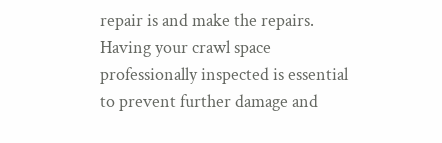repair is and make the repairs. Having your crawl space professionally inspected is essential to prevent further damage and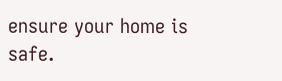ensure your home is safe.